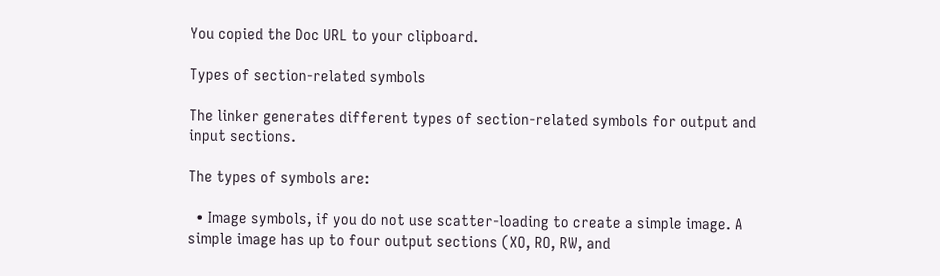You copied the Doc URL to your clipboard.

Types of section-related symbols

The linker generates different types of section-related symbols for output and input sections.

The types of symbols are:

  • Image symbols, if you do not use scatter-loading to create a simple image. A simple image has up to four output sections (XO, RO, RW, and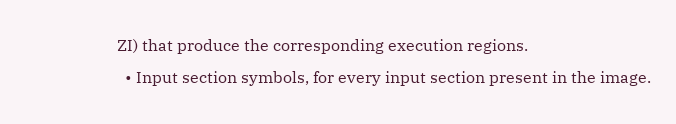ZI) that produce the corresponding execution regions.
  • Input section symbols, for every input section present in the image.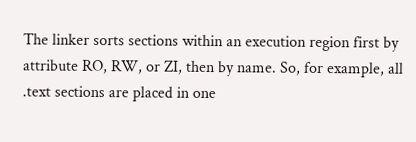The linker sorts sections within an execution region first by attribute RO, RW, or ZI, then by name. So, for example, all .text sections are placed in one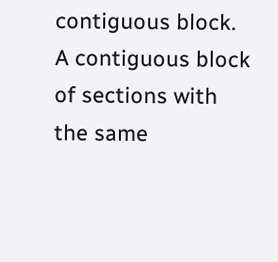contiguous block. A contiguous block of sections with the same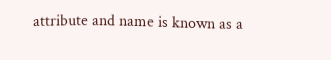attribute and name is known as a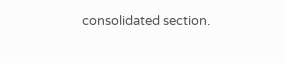consolidated section.